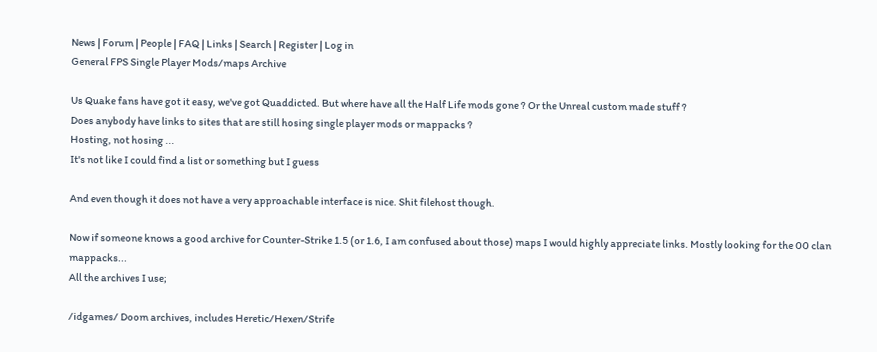News | Forum | People | FAQ | Links | Search | Register | Log in
General FPS Single Player Mods/maps Archive

Us Quake fans have got it easy, we've got Quaddicted. But where have all the Half Life mods gone ? Or the Unreal custom made stuff ?
Does anybody have links to sites that are still hosing single player mods or mappacks ?
Hosting, not hosing ...
It's not like I could find a list or something but I guess

And even though it does not have a very approachable interface is nice. Shit filehost though.

Now if someone knows a good archive for Counter-Strike 1.5 (or 1.6, I am confused about those) maps I would highly appreciate links. Mostly looking for the 00 clan mappacks...
All the archives I use;

/idgames/ Doom archives, includes Heretic/Hexen/Strife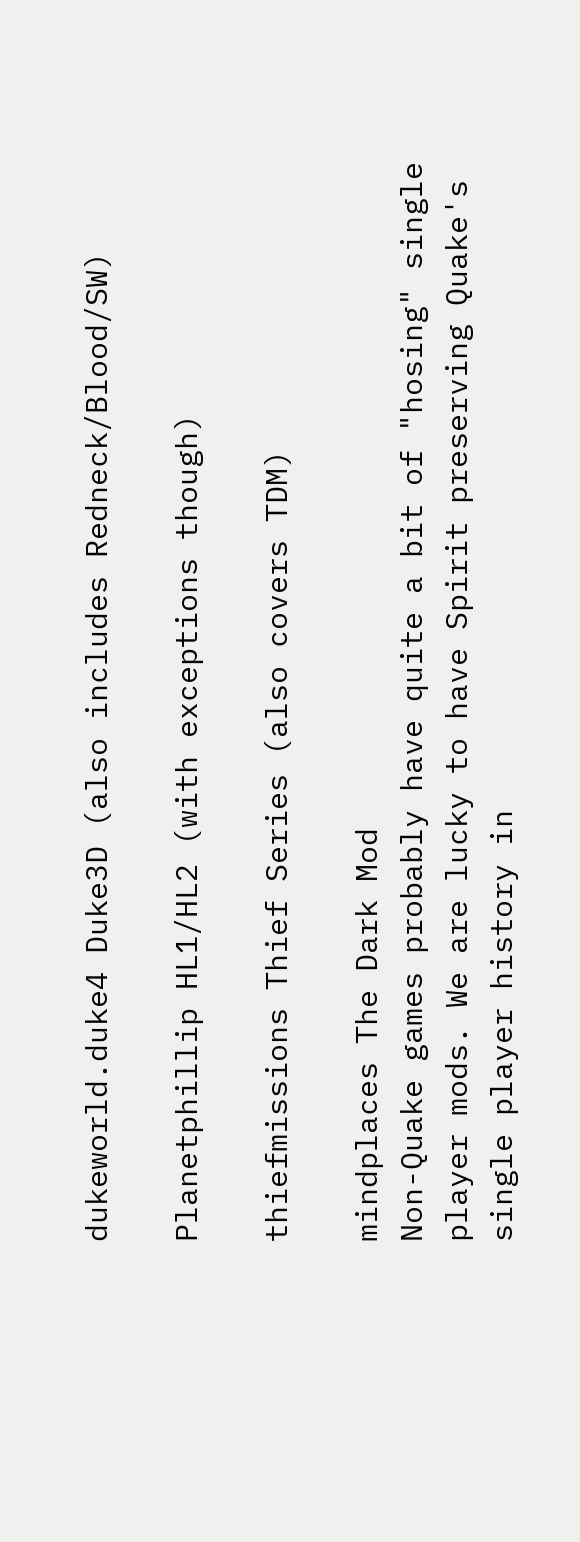dukeworld.duke4 Duke3D (also includes Redneck/Blood/SW)

Planetphillip HL1/HL2 (with exceptions though)

thiefmissions Thief Series (also covers TDM)

mindplaces The Dark Mod
Non-Quake games probably have quite a bit of "hosing" single player mods. We are lucky to have Spirit preserving Quake's single player history in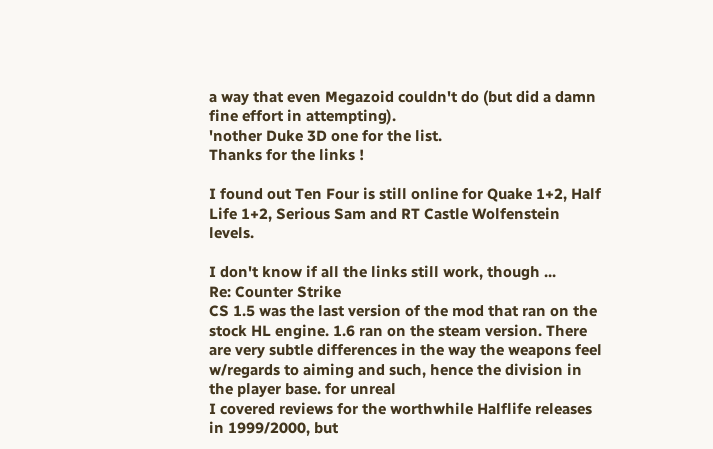a way that even Megazoid couldn't do (but did a damn fine effort in attempting).
'nother Duke 3D one for the list.
Thanks for the links !

I found out Ten Four is still online for Quake 1+2, Half Life 1+2, Serious Sam and RT Castle Wolfenstein levels.

I don't know if all the links still work, though ...
Re: Counter Strike
CS 1.5 was the last version of the mod that ran on the stock HL engine. 1.6 ran on the steam version. There are very subtle differences in the way the weapons feel w/regards to aiming and such, hence the division in the player base. for unreal
I covered reviews for the worthwhile Halflife releases in 1999/2000, but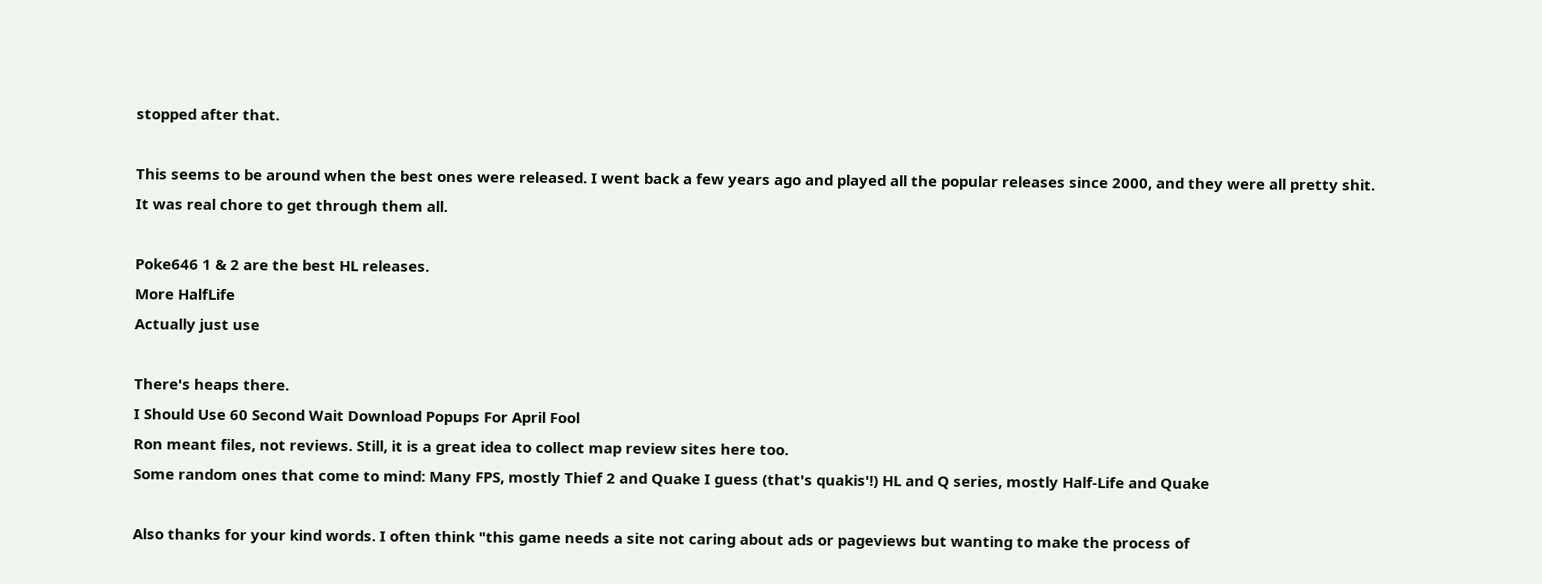stopped after that.

This seems to be around when the best ones were released. I went back a few years ago and played all the popular releases since 2000, and they were all pretty shit. It was real chore to get through them all.

Poke646 1 & 2 are the best HL releases.
More HalfLife
Actually just use

There's heaps there.
I Should Use 60 Second Wait Download Popups For April Fool
Ron meant files, not reviews. Still, it is a great idea to collect map review sites here too.
Some random ones that come to mind: Many FPS, mostly Thief 2 and Quake I guess (that's quakis'!) HL and Q series, mostly Half-Life and Quake

Also thanks for your kind words. I often think "this game needs a site not caring about ads or pageviews but wanting to make the process of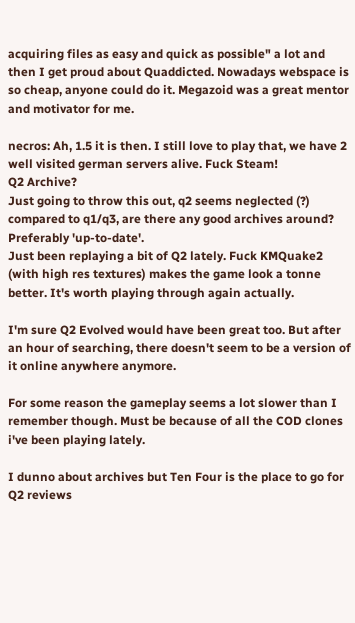acquiring files as easy and quick as possible" a lot and then I get proud about Quaddicted. Nowadays webspace is so cheap, anyone could do it. Megazoid was a great mentor and motivator for me.

necros: Ah, 1.5 it is then. I still love to play that, we have 2 well visited german servers alive. Fuck Steam!
Q2 Archive?
Just going to throw this out, q2 seems neglected (?) compared to q1/q3, are there any good archives around? Preferably 'up-to-date'.
Just been replaying a bit of Q2 lately. Fuck KMQuake2 (with high res textures) makes the game look a tonne better. It's worth playing through again actually.

I'm sure Q2 Evolved would have been great too. But after an hour of searching, there doesn't seem to be a version of it online anywhere anymore.

For some reason the gameplay seems a lot slower than I remember though. Must be because of all the COD clones i've been playing lately.

I dunno about archives but Ten Four is the place to go for Q2 reviews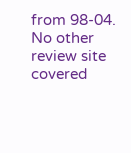from 98-04. No other review site covered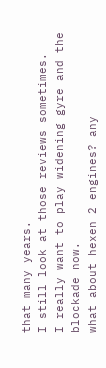that many years.
I still look at those reviews sometimes.
I really want to play widening gyre and the blockade now.
what about hexen 2 engines? any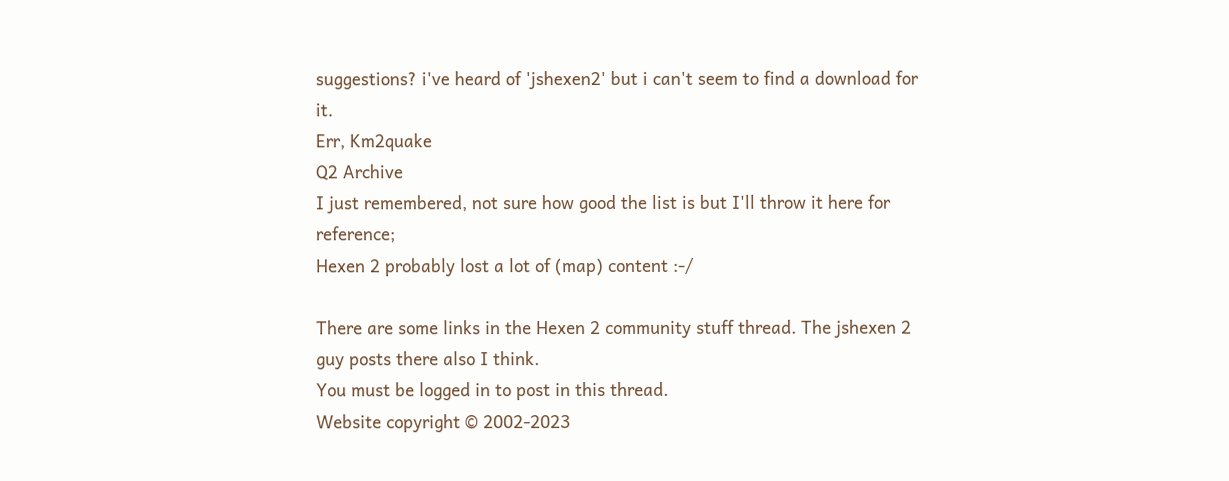suggestions? i've heard of 'jshexen2' but i can't seem to find a download for it.
Err, Km2quake
Q2 Archive
I just remembered, not sure how good the list is but I'll throw it here for reference;
Hexen 2 probably lost a lot of (map) content :-/

There are some links in the Hexen 2 community stuff thread. The jshexen 2 guy posts there also I think.
You must be logged in to post in this thread.
Website copyright © 2002-2023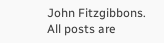John Fitzgibbons. All posts are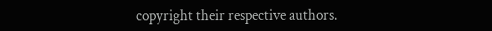copyright their respective authors.